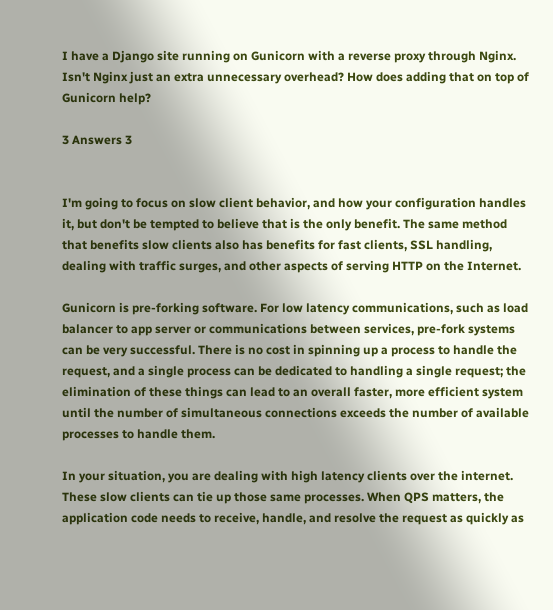I have a Django site running on Gunicorn with a reverse proxy through Nginx. Isn't Nginx just an extra unnecessary overhead? How does adding that on top of Gunicorn help?

3 Answers 3


I'm going to focus on slow client behavior, and how your configuration handles it, but don't be tempted to believe that is the only benefit. The same method that benefits slow clients also has benefits for fast clients, SSL handling, dealing with traffic surges, and other aspects of serving HTTP on the Internet.

Gunicorn is pre-forking software. For low latency communications, such as load balancer to app server or communications between services, pre-fork systems can be very successful. There is no cost in spinning up a process to handle the request, and a single process can be dedicated to handling a single request; the elimination of these things can lead to an overall faster, more efficient system until the number of simultaneous connections exceeds the number of available processes to handle them.

In your situation, you are dealing with high latency clients over the internet. These slow clients can tie up those same processes. When QPS matters, the application code needs to receive, handle, and resolve the request as quickly as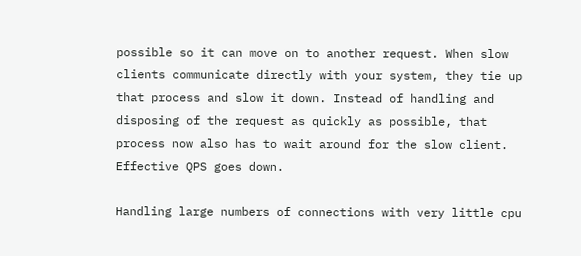possible so it can move on to another request. When slow clients communicate directly with your system, they tie up that process and slow it down. Instead of handling and disposing of the request as quickly as possible, that process now also has to wait around for the slow client. Effective QPS goes down.

Handling large numbers of connections with very little cpu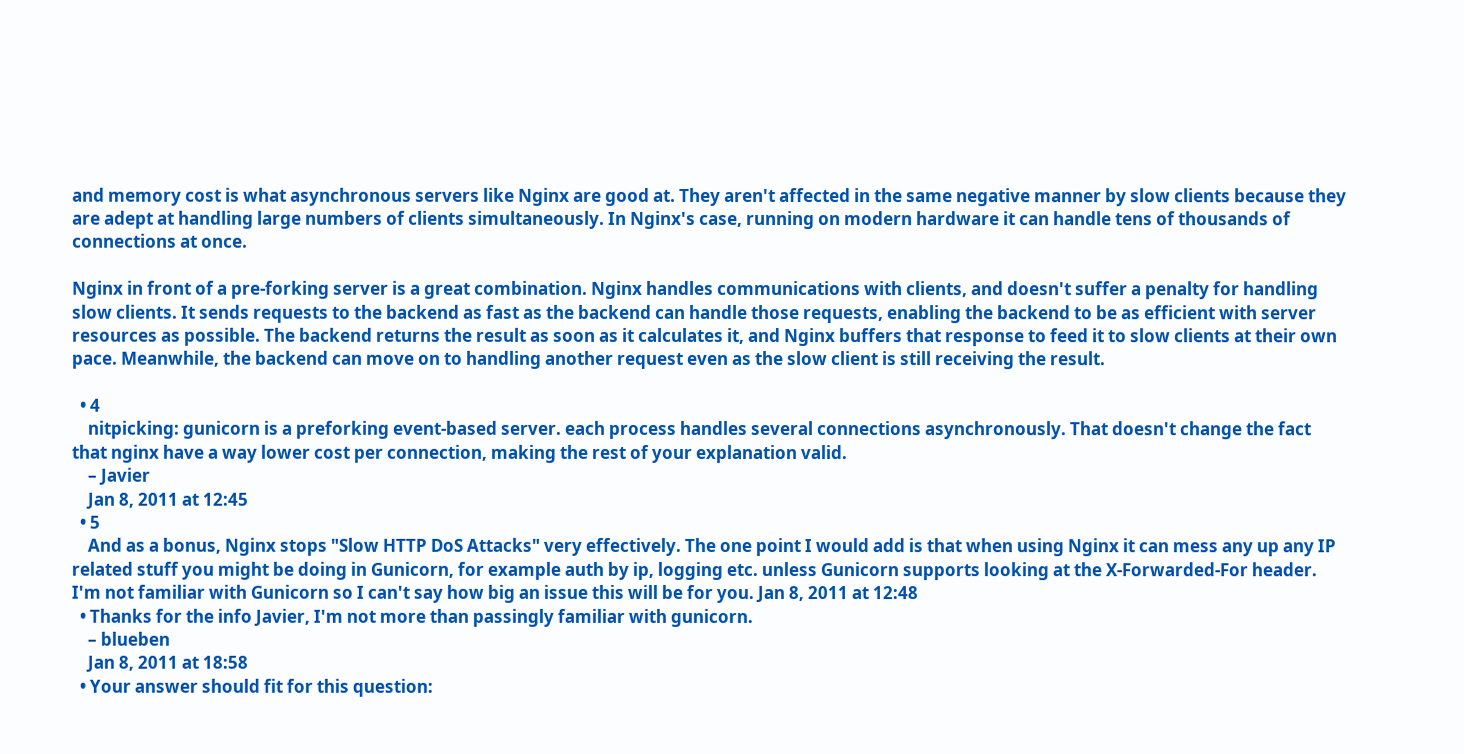and memory cost is what asynchronous servers like Nginx are good at. They aren't affected in the same negative manner by slow clients because they are adept at handling large numbers of clients simultaneously. In Nginx's case, running on modern hardware it can handle tens of thousands of connections at once.

Nginx in front of a pre-forking server is a great combination. Nginx handles communications with clients, and doesn't suffer a penalty for handling slow clients. It sends requests to the backend as fast as the backend can handle those requests, enabling the backend to be as efficient with server resources as possible. The backend returns the result as soon as it calculates it, and Nginx buffers that response to feed it to slow clients at their own pace. Meanwhile, the backend can move on to handling another request even as the slow client is still receiving the result.

  • 4
    nitpicking: gunicorn is a preforking event-based server. each process handles several connections asynchronously. That doesn't change the fact that nginx have a way lower cost per connection, making the rest of your explanation valid.
    – Javier
    Jan 8, 2011 at 12:45
  • 5
    And as a bonus, Nginx stops "Slow HTTP DoS Attacks" very effectively. The one point I would add is that when using Nginx it can mess any up any IP related stuff you might be doing in Gunicorn, for example auth by ip, logging etc. unless Gunicorn supports looking at the X-Forwarded-For header. I'm not familiar with Gunicorn so I can't say how big an issue this will be for you. Jan 8, 2011 at 12:48
  • Thanks for the info Javier, I'm not more than passingly familiar with gunicorn.
    – blueben
    Jan 8, 2011 at 18:58
  • Your answer should fit for this question: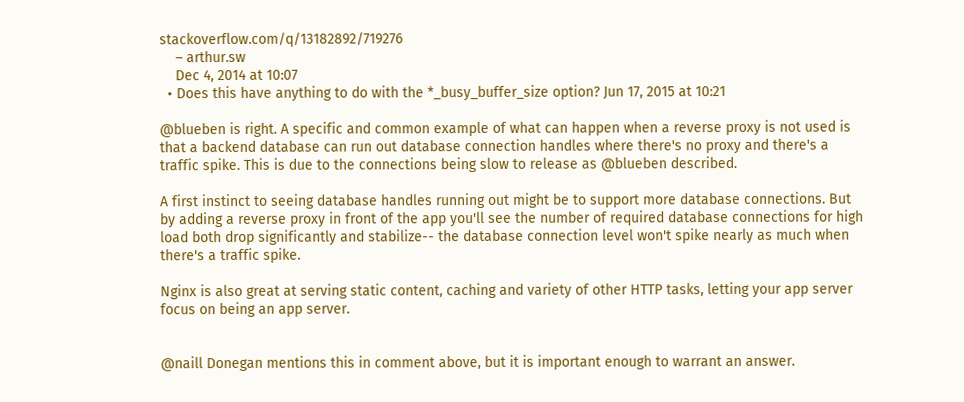stackoverflow.com/q/13182892/719276
    – arthur.sw
    Dec 4, 2014 at 10:07
  • Does this have anything to do with the *_busy_buffer_size option? Jun 17, 2015 at 10:21

@blueben is right. A specific and common example of what can happen when a reverse proxy is not used is that a backend database can run out database connection handles where there's no proxy and there's a traffic spike. This is due to the connections being slow to release as @blueben described.

A first instinct to seeing database handles running out might be to support more database connections. But by adding a reverse proxy in front of the app you'll see the number of required database connections for high load both drop significantly and stabilize-- the database connection level won't spike nearly as much when there's a traffic spike.

Nginx is also great at serving static content, caching and variety of other HTTP tasks, letting your app server focus on being an app server.


@naill Donegan mentions this in comment above, but it is important enough to warrant an answer.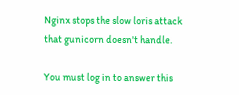Nginx stops the slow loris attack that gunicorn doesn't handle.

You must log in to answer this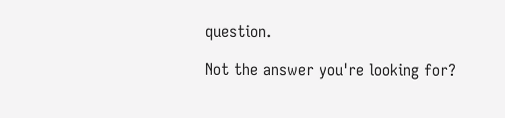question.

Not the answer you're looking for?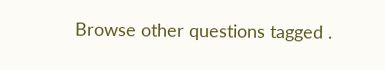Browse other questions tagged .